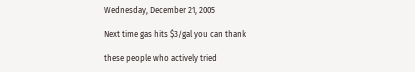Wednesday, December 21, 2005

Next time gas hits $3/gal you can thank

these people who actively tried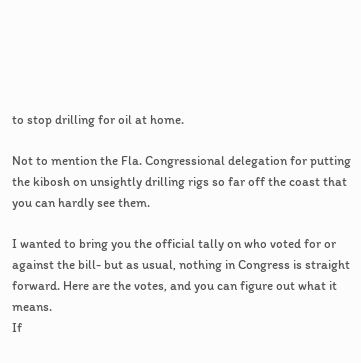to stop drilling for oil at home.

Not to mention the Fla. Congressional delegation for putting the kibosh on unsightly drilling rigs so far off the coast that you can hardly see them.

I wanted to bring you the official tally on who voted for or against the bill- but as usual, nothing in Congress is straight forward. Here are the votes, and you can figure out what it means.
If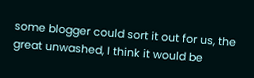some blogger could sort it out for us, the great unwashed, I think it would be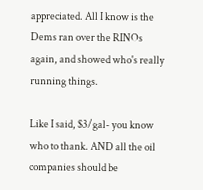appreciated. All I know is the Dems ran over the RINOs again, and showed who's really running things.

Like I said, $3/gal- you know who to thank. AND all the oil companies should be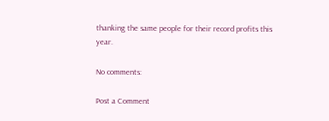thanking the same people for their record profits this year.

No comments:

Post a Comment